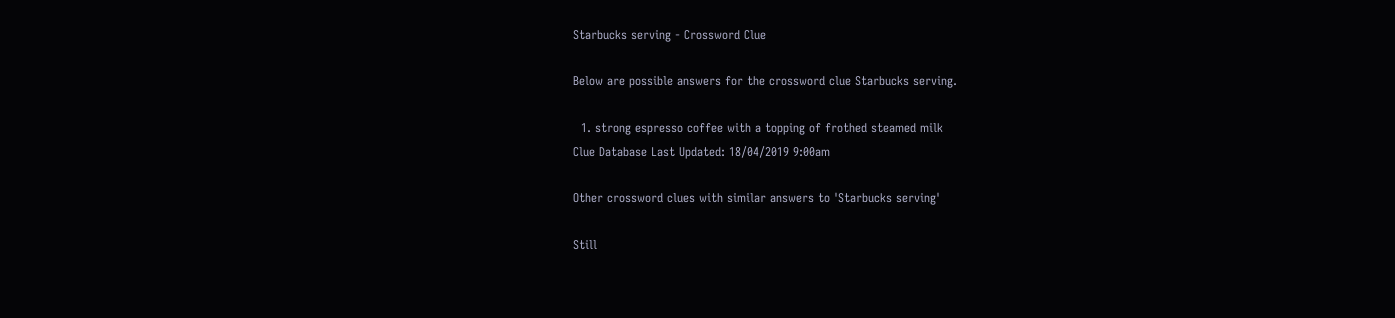Starbucks serving - Crossword Clue

Below are possible answers for the crossword clue Starbucks serving.

  1. strong espresso coffee with a topping of frothed steamed milk
Clue Database Last Updated: 18/04/2019 9:00am

Other crossword clues with similar answers to 'Starbucks serving'

Still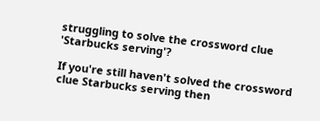struggling to solve the crossword clue 'Starbucks serving'?

If you're still haven't solved the crossword clue Starbucks serving then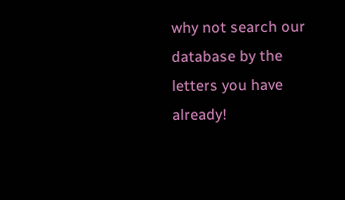why not search our database by the letters you have already!